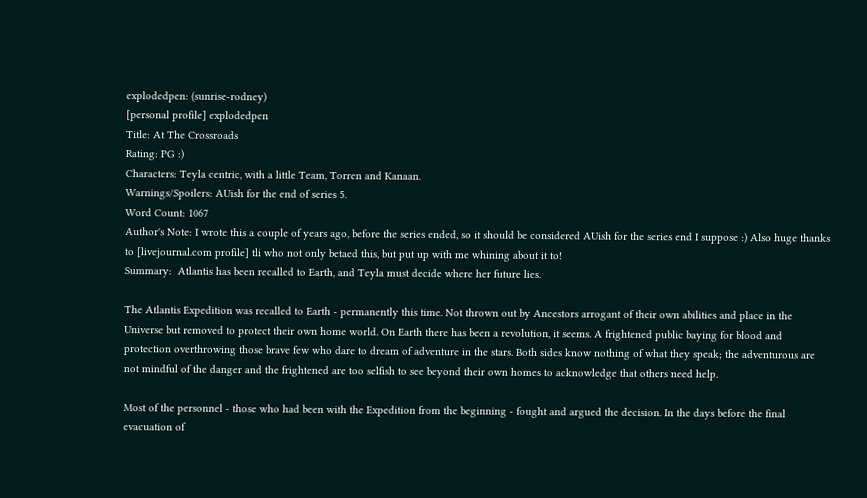explodedpen: (sunrise-rodney)
[personal profile] explodedpen
Title: At The Crossroads
Rating: PG :)
Characters: Teyla centric, with a little Team, Torren and Kanaan.
Warnings/Spoilers: AUish for the end of series 5.
Word Count: 1067
Author's Note: I wrote this a couple of years ago, before the series ended, so it should be considered AUish for the series end I suppose :) Also huge thanks to [livejournal.com profile] tli who not only betaed this, but put up with me whining about it to!
Summary:  Atlantis has been recalled to Earth, and Teyla must decide where her future lies.

The Atlantis Expedition was recalled to Earth - permanently this time. Not thrown out by Ancestors arrogant of their own abilities and place in the Universe but removed to protect their own home world. On Earth there has been a revolution, it seems. A frightened public baying for blood and protection overthrowing those brave few who dare to dream of adventure in the stars. Both sides know nothing of what they speak; the adventurous are not mindful of the danger and the frightened are too selfish to see beyond their own homes to acknowledge that others need help.

Most of the personnel - those who had been with the Expedition from the beginning - fought and argued the decision. In the days before the final evacuation of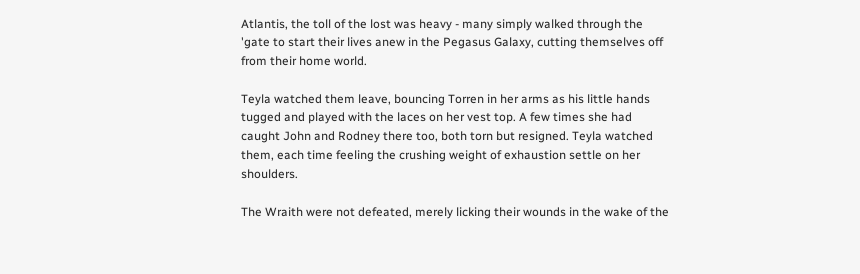Atlantis, the toll of the lost was heavy - many simply walked through the 'gate to start their lives anew in the Pegasus Galaxy, cutting themselves off from their home world.

Teyla watched them leave, bouncing Torren in her arms as his little hands tugged and played with the laces on her vest top. A few times she had caught John and Rodney there too, both torn but resigned. Teyla watched them, each time feeling the crushing weight of exhaustion settle on her shoulders.

The Wraith were not defeated, merely licking their wounds in the wake of the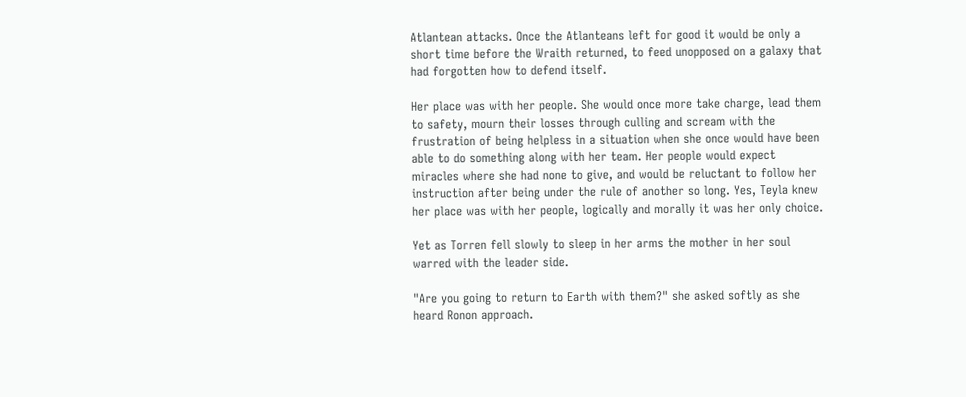Atlantean attacks. Once the Atlanteans left for good it would be only a short time before the Wraith returned, to feed unopposed on a galaxy that had forgotten how to defend itself.

Her place was with her people. She would once more take charge, lead them to safety, mourn their losses through culling and scream with the frustration of being helpless in a situation when she once would have been able to do something along with her team. Her people would expect miracles where she had none to give, and would be reluctant to follow her instruction after being under the rule of another so long. Yes, Teyla knew her place was with her people, logically and morally it was her only choice.

Yet as Torren fell slowly to sleep in her arms the mother in her soul warred with the leader side.

"Are you going to return to Earth with them?" she asked softly as she heard Ronon approach.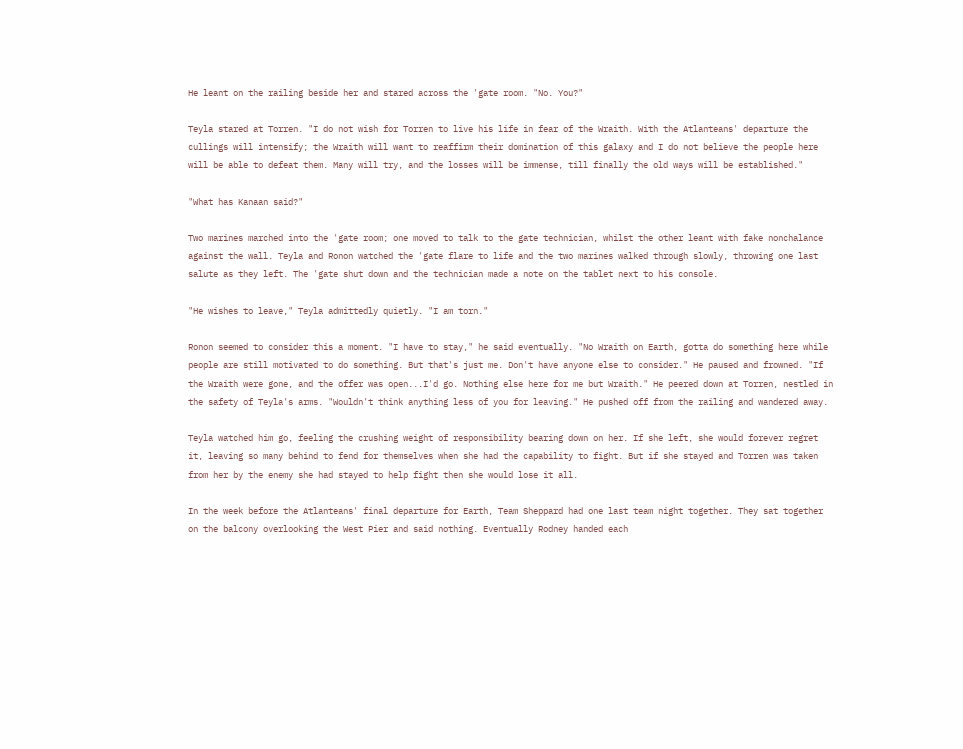He leant on the railing beside her and stared across the 'gate room. "No. You?"

Teyla stared at Torren. "I do not wish for Torren to live his life in fear of the Wraith. With the Atlanteans' departure the cullings will intensify; the Wraith will want to reaffirm their domination of this galaxy and I do not believe the people here will be able to defeat them. Many will try, and the losses will be immense, till finally the old ways will be established."

"What has Kanaan said?"

Two marines marched into the 'gate room; one moved to talk to the gate technician, whilst the other leant with fake nonchalance against the wall. Teyla and Ronon watched the 'gate flare to life and the two marines walked through slowly, throwing one last salute as they left. The 'gate shut down and the technician made a note on the tablet next to his console.

"He wishes to leave," Teyla admittedly quietly. "I am torn."

Ronon seemed to consider this a moment. "I have to stay," he said eventually. "No Wraith on Earth, gotta do something here while people are still motivated to do something. But that's just me. Don't have anyone else to consider." He paused and frowned. "If the Wraith were gone, and the offer was open...I'd go. Nothing else here for me but Wraith." He peered down at Torren, nestled in the safety of Teyla's arms. "Wouldn't think anything less of you for leaving." He pushed off from the railing and wandered away.

Teyla watched him go, feeling the crushing weight of responsibility bearing down on her. If she left, she would forever regret it, leaving so many behind to fend for themselves when she had the capability to fight. But if she stayed and Torren was taken from her by the enemy she had stayed to help fight then she would lose it all.

In the week before the Atlanteans' final departure for Earth, Team Sheppard had one last team night together. They sat together on the balcony overlooking the West Pier and said nothing. Eventually Rodney handed each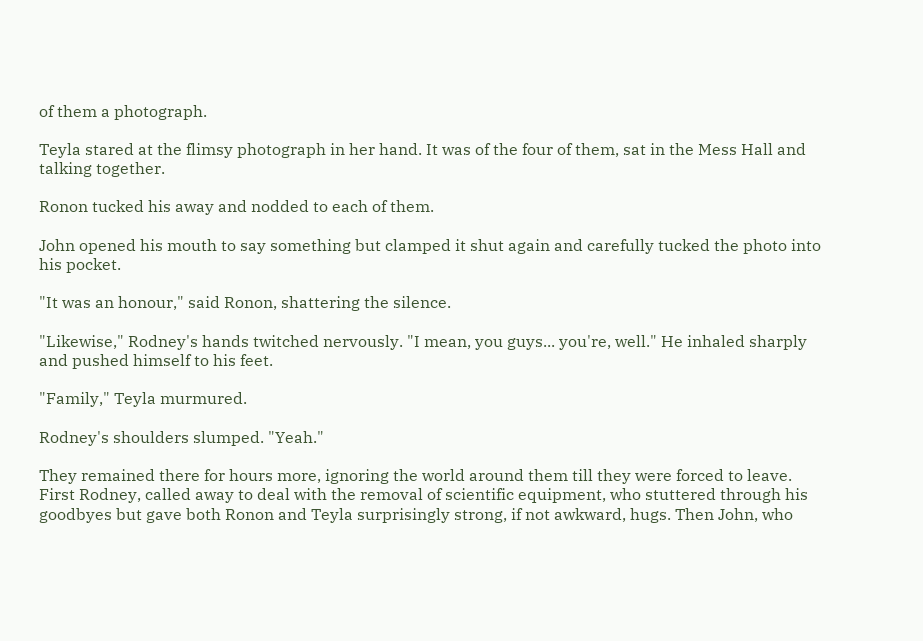of them a photograph.

Teyla stared at the flimsy photograph in her hand. It was of the four of them, sat in the Mess Hall and talking together.

Ronon tucked his away and nodded to each of them.

John opened his mouth to say something but clamped it shut again and carefully tucked the photo into his pocket.

"It was an honour," said Ronon, shattering the silence.

"Likewise," Rodney's hands twitched nervously. "I mean, you guys... you're, well." He inhaled sharply and pushed himself to his feet.

"Family," Teyla murmured.

Rodney's shoulders slumped. "Yeah."

They remained there for hours more, ignoring the world around them till they were forced to leave. First Rodney, called away to deal with the removal of scientific equipment, who stuttered through his goodbyes but gave both Ronon and Teyla surprisingly strong, if not awkward, hugs. Then John, who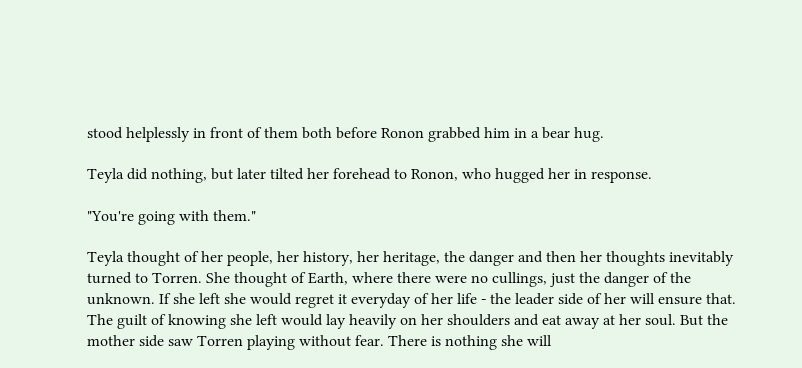stood helplessly in front of them both before Ronon grabbed him in a bear hug.

Teyla did nothing, but later tilted her forehead to Ronon, who hugged her in response.

"You're going with them."

Teyla thought of her people, her history, her heritage, the danger and then her thoughts inevitably turned to Torren. She thought of Earth, where there were no cullings, just the danger of the unknown. If she left she would regret it everyday of her life - the leader side of her will ensure that. The guilt of knowing she left would lay heavily on her shoulders and eat away at her soul. But the mother side saw Torren playing without fear. There is nothing she will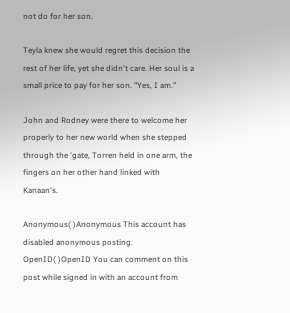not do for her son.

Teyla knew she would regret this decision the rest of her life, yet she didn't care. Her soul is a small price to pay for her son. "Yes, I am."

John and Rodney were there to welcome her properly to her new world when she stepped through the 'gate, Torren held in one arm, the fingers on her other hand linked with Kanaan's.

Anonymous( )Anonymous This account has disabled anonymous posting.
OpenID( )OpenID You can comment on this post while signed in with an account from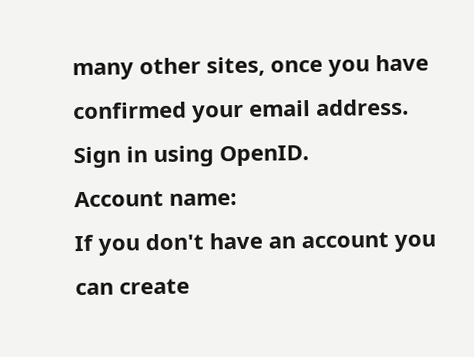many other sites, once you have confirmed your email address. Sign in using OpenID.
Account name:
If you don't have an account you can create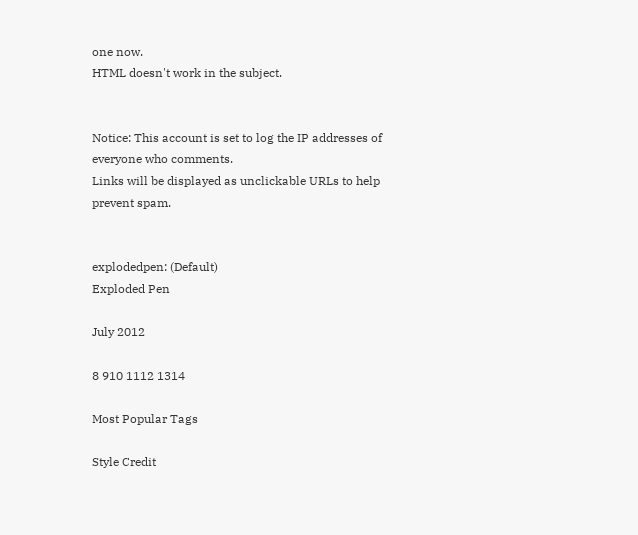one now.
HTML doesn't work in the subject.


Notice: This account is set to log the IP addresses of everyone who comments.
Links will be displayed as unclickable URLs to help prevent spam.


explodedpen: (Default)
Exploded Pen

July 2012

8 910 1112 1314

Most Popular Tags

Style Credit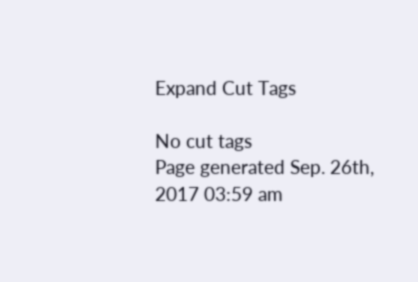Expand Cut Tags

No cut tags
Page generated Sep. 26th, 2017 03:59 am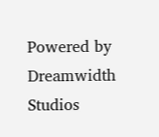Powered by Dreamwidth Studios